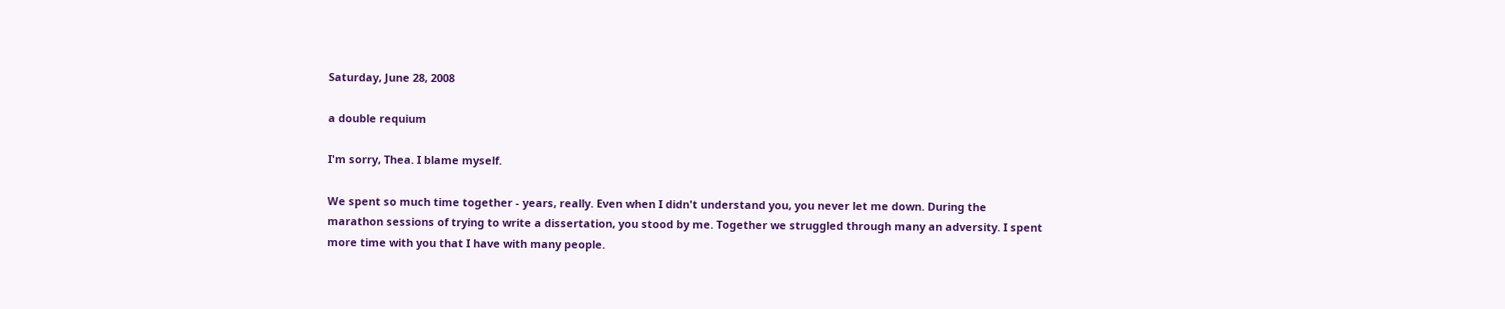Saturday, June 28, 2008

a double requium

I'm sorry, Thea. I blame myself.

We spent so much time together - years, really. Even when I didn't understand you, you never let me down. During the marathon sessions of trying to write a dissertation, you stood by me. Together we struggled through many an adversity. I spent more time with you that I have with many people.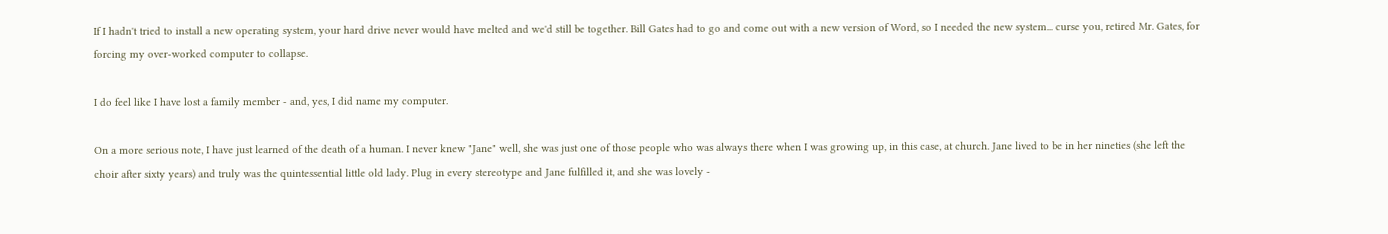If I hadn't tried to install a new operating system, your hard drive never would have melted and we'd still be together. Bill Gates had to go and come out with a new version of Word, so I needed the new system... curse you, retired Mr. Gates, for forcing my over-worked computer to collapse.

I do feel like I have lost a family member - and, yes, I did name my computer.

On a more serious note, I have just learned of the death of a human. I never knew "Jane" well, she was just one of those people who was always there when I was growing up, in this case, at church. Jane lived to be in her nineties (she left the choir after sixty years) and truly was the quintessential little old lady. Plug in every stereotype and Jane fulfilled it, and she was lovely -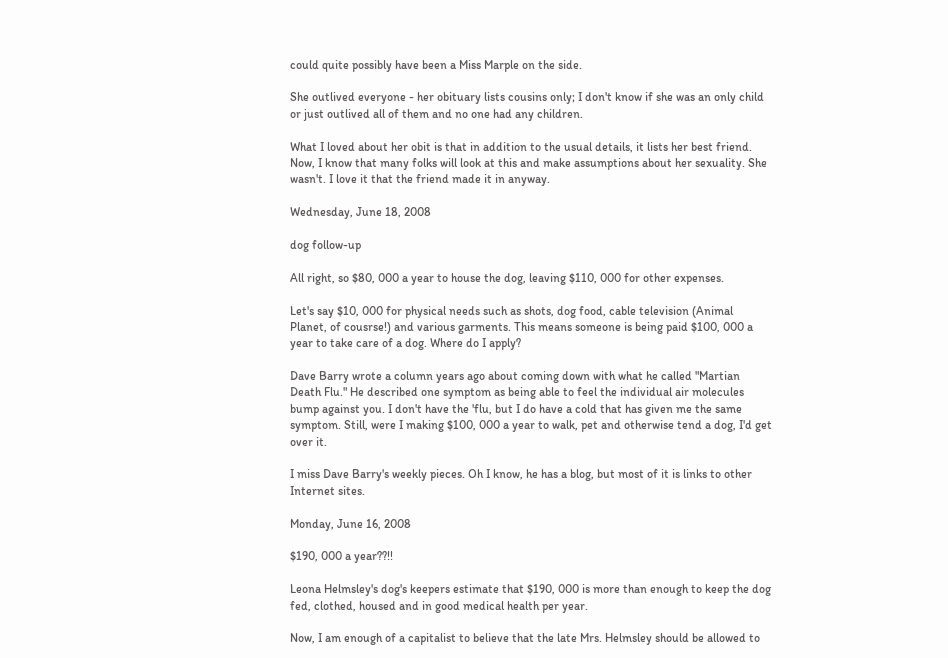could quite possibly have been a Miss Marple on the side.

She outlived everyone - her obituary lists cousins only; I don't know if she was an only child or just outlived all of them and no one had any children.

What I loved about her obit is that in addition to the usual details, it lists her best friend. Now, I know that many folks will look at this and make assumptions about her sexuality. She wasn't. I love it that the friend made it in anyway.

Wednesday, June 18, 2008

dog follow-up

All right, so $80, 000 a year to house the dog, leaving $110, 000 for other expenses.

Let's say $10, 000 for physical needs such as shots, dog food, cable television (Animal Planet, of cousrse!) and various garments. This means someone is being paid $100, 000 a year to take care of a dog. Where do I apply?

Dave Barry wrote a column years ago about coming down with what he called "Martian Death Flu." He described one symptom as being able to feel the individual air molecules bump against you. I don't have the 'flu, but I do have a cold that has given me the same symptom. Still, were I making $100, 000 a year to walk, pet and otherwise tend a dog, I'd get over it.

I miss Dave Barry's weekly pieces. Oh I know, he has a blog, but most of it is links to other Internet sites.

Monday, June 16, 2008

$190, 000 a year??!!

Leona Helmsley's dog's keepers estimate that $190, 000 is more than enough to keep the dog fed, clothed, housed and in good medical health per year.

Now, I am enough of a capitalist to believe that the late Mrs. Helmsley should be allowed to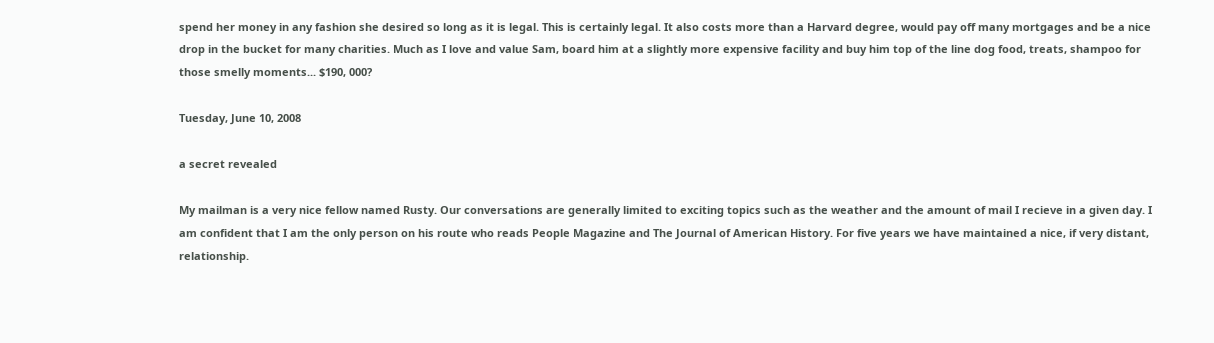spend her money in any fashion she desired so long as it is legal. This is certainly legal. It also costs more than a Harvard degree, would pay off many mortgages and be a nice drop in the bucket for many charities. Much as I love and value Sam, board him at a slightly more expensive facility and buy him top of the line dog food, treats, shampoo for those smelly moments... $190, 000?

Tuesday, June 10, 2008

a secret revealed

My mailman is a very nice fellow named Rusty. Our conversations are generally limited to exciting topics such as the weather and the amount of mail I recieve in a given day. I am confident that I am the only person on his route who reads People Magazine and The Journal of American History. For five years we have maintained a nice, if very distant, relationship.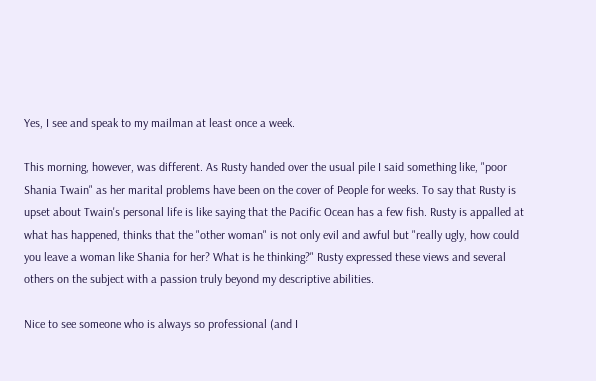Yes, I see and speak to my mailman at least once a week.

This morning, however, was different. As Rusty handed over the usual pile I said something like, "poor Shania Twain" as her marital problems have been on the cover of People for weeks. To say that Rusty is upset about Twain's personal life is like saying that the Pacific Ocean has a few fish. Rusty is appalled at what has happened, thinks that the "other woman" is not only evil and awful but "really ugly, how could you leave a woman like Shania for her? What is he thinking?" Rusty expressed these views and several others on the subject with a passion truly beyond my descriptive abilities.

Nice to see someone who is always so professional (and I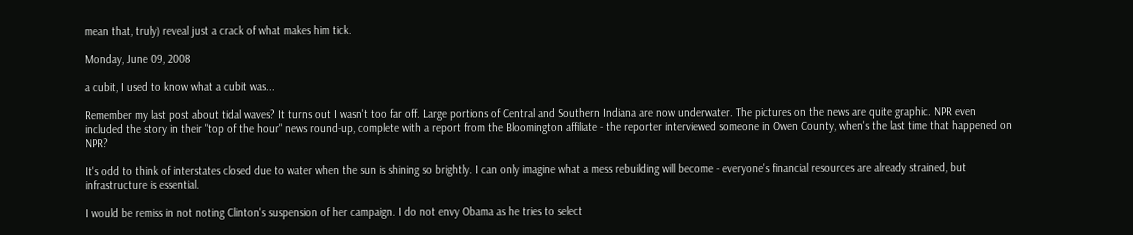mean that, truly) reveal just a crack of what makes him tick.

Monday, June 09, 2008

a cubit, I used to know what a cubit was...

Remember my last post about tidal waves? It turns out I wasn't too far off. Large portions of Central and Southern Indiana are now underwater. The pictures on the news are quite graphic. NPR even included the story in their "top of the hour" news round-up, complete with a report from the Bloomington affiliate - the reporter interviewed someone in Owen County, when's the last time that happened on NPR?

It's odd to think of interstates closed due to water when the sun is shining so brightly. I can only imagine what a mess rebuilding will become - everyone's financial resources are already strained, but infrastructure is essential.

I would be remiss in not noting Clinton's suspension of her campaign. I do not envy Obama as he tries to select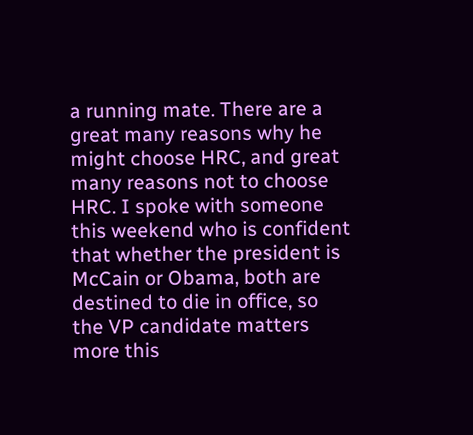a running mate. There are a great many reasons why he might choose HRC, and great many reasons not to choose HRC. I spoke with someone this weekend who is confident that whether the president is McCain or Obama, both are destined to die in office, so the VP candidate matters more this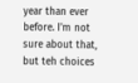year than ever before. I'm not sure about that, but teh choices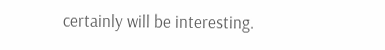certainly will be interesting.